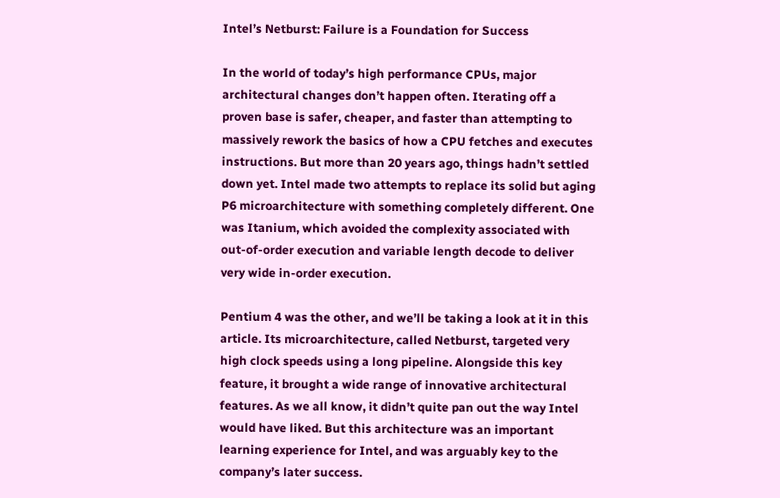Intel’s Netburst: Failure is a Foundation for Success

In the world of today’s high performance CPUs, major architectural changes don’t happen often. Iterating off a proven base is safer, cheaper, and faster than attempting to massively rework the basics of how a CPU fetches and executes instructions. But more than 20 years ago, things hadn’t settled down yet. Intel made two attempts to replace its solid but aging P6 microarchitecture with something completely different. One was Itanium, which avoided the complexity associated with out-of-order execution and variable length decode to deliver very wide in-order execution.

Pentium 4 was the other, and we’ll be taking a look at it in this article. Its microarchitecture, called Netburst, targeted very high clock speeds using a long pipeline. Alongside this key feature, it brought a wide range of innovative architectural features. As we all know, it didn’t quite pan out the way Intel would have liked. But this architecture was an important learning experience for Intel, and was arguably key to the company’s later success.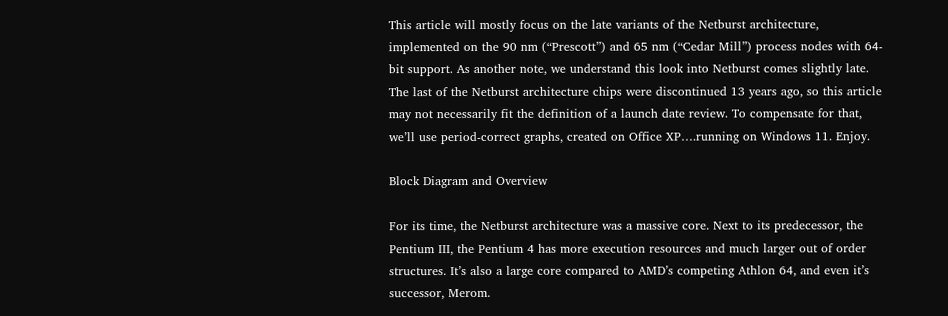This article will mostly focus on the late variants of the Netburst architecture, implemented on the 90 nm (“Prescott”) and 65 nm (“Cedar Mill”) process nodes with 64-bit support. As another note, we understand this look into Netburst comes slightly late. The last of the Netburst architecture chips were discontinued 13 years ago, so this article may not necessarily fit the definition of a launch date review. To compensate for that, we’ll use period-correct graphs, created on Office XP….running on Windows 11. Enjoy.

Block Diagram and Overview

For its time, the Netburst architecture was a massive core. Next to its predecessor, the Pentium III, the Pentium 4 has more execution resources and much larger out of order structures. It’s also a large core compared to AMD’s competing Athlon 64, and even it’s successor, Merom.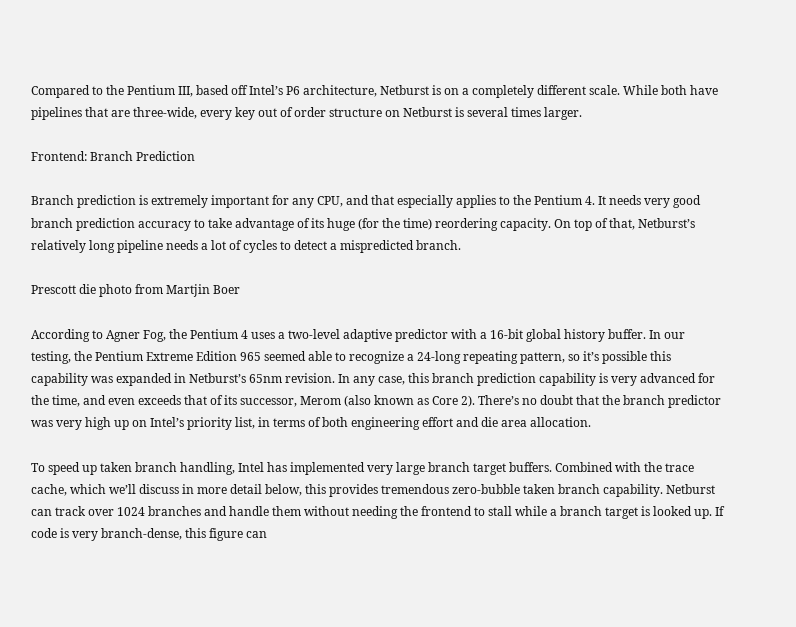Compared to the Pentium III, based off Intel’s P6 architecture, Netburst is on a completely different scale. While both have pipelines that are three-wide, every key out of order structure on Netburst is several times larger.

Frontend: Branch Prediction

Branch prediction is extremely important for any CPU, and that especially applies to the Pentium 4. It needs very good branch prediction accuracy to take advantage of its huge (for the time) reordering capacity. On top of that, Netburst’s relatively long pipeline needs a lot of cycles to detect a mispredicted branch.

Prescott die photo from Martjin Boer

According to Agner Fog, the Pentium 4 uses a two-level adaptive predictor with a 16-bit global history buffer. In our testing, the Pentium Extreme Edition 965 seemed able to recognize a 24-long repeating pattern, so it’s possible this capability was expanded in Netburst’s 65nm revision. In any case, this branch prediction capability is very advanced for the time, and even exceeds that of its successor, Merom (also known as Core 2). There’s no doubt that the branch predictor was very high up on Intel’s priority list, in terms of both engineering effort and die area allocation.

To speed up taken branch handling, Intel has implemented very large branch target buffers. Combined with the trace cache, which we’ll discuss in more detail below, this provides tremendous zero-bubble taken branch capability. Netburst can track over 1024 branches and handle them without needing the frontend to stall while a branch target is looked up. If code is very branch-dense, this figure can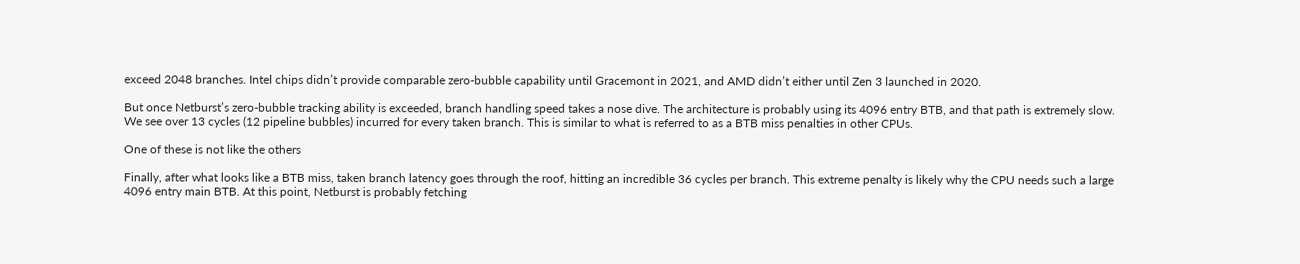exceed 2048 branches. Intel chips didn’t provide comparable zero-bubble capability until Gracemont in 2021, and AMD didn’t either until Zen 3 launched in 2020.

But once Netburst’s zero-bubble tracking ability is exceeded, branch handling speed takes a nose dive. The architecture is probably using its 4096 entry BTB, and that path is extremely slow. We see over 13 cycles (12 pipeline bubbles) incurred for every taken branch. This is similar to what is referred to as a BTB miss penalties in other CPUs.

One of these is not like the others

Finally, after what looks like a BTB miss, taken branch latency goes through the roof, hitting an incredible 36 cycles per branch. This extreme penalty is likely why the CPU needs such a large 4096 entry main BTB. At this point, Netburst is probably fetching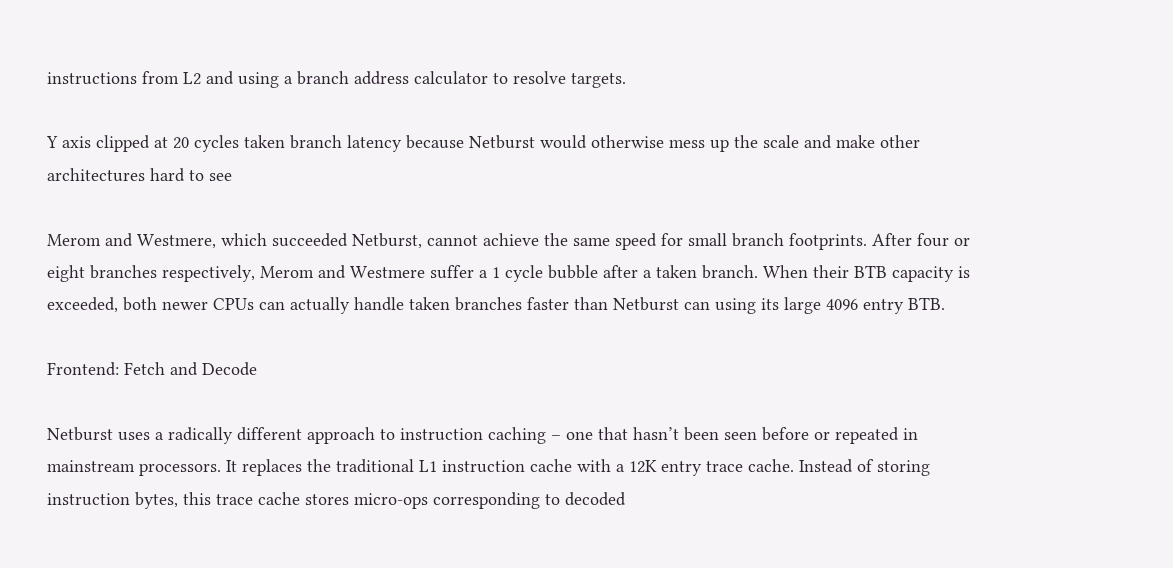instructions from L2 and using a branch address calculator to resolve targets.

Y axis clipped at 20 cycles taken branch latency because Netburst would otherwise mess up the scale and make other architectures hard to see

Merom and Westmere, which succeeded Netburst, cannot achieve the same speed for small branch footprints. After four or eight branches respectively, Merom and Westmere suffer a 1 cycle bubble after a taken branch. When their BTB capacity is exceeded, both newer CPUs can actually handle taken branches faster than Netburst can using its large 4096 entry BTB.

Frontend: Fetch and Decode

Netburst uses a radically different approach to instruction caching – one that hasn’t been seen before or repeated in mainstream processors. It replaces the traditional L1 instruction cache with a 12K entry trace cache. Instead of storing instruction bytes, this trace cache stores micro-ops corresponding to decoded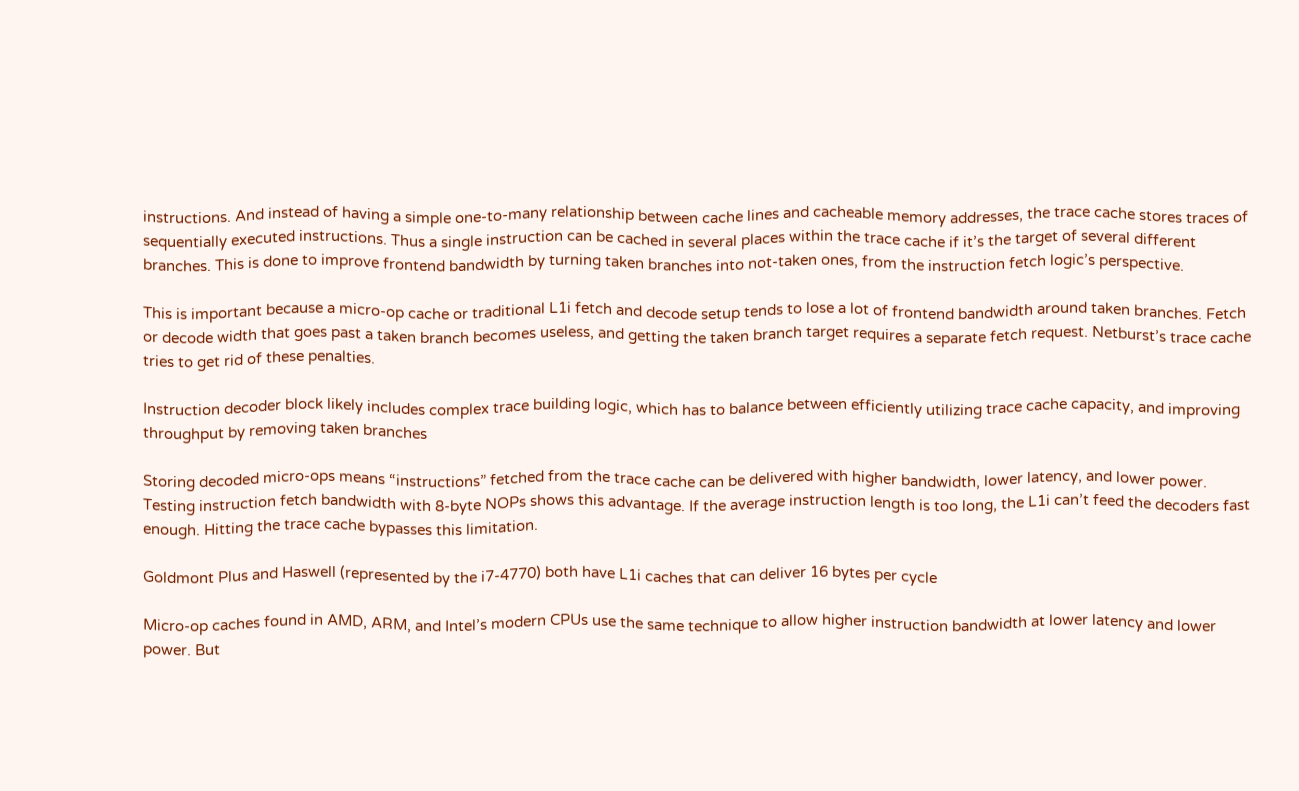instructions. And instead of having a simple one-to-many relationship between cache lines and cacheable memory addresses, the trace cache stores traces of sequentially executed instructions. Thus a single instruction can be cached in several places within the trace cache if it’s the target of several different branches. This is done to improve frontend bandwidth by turning taken branches into not-taken ones, from the instruction fetch logic’s perspective.

This is important because a micro-op cache or traditional L1i fetch and decode setup tends to lose a lot of frontend bandwidth around taken branches. Fetch or decode width that goes past a taken branch becomes useless, and getting the taken branch target requires a separate fetch request. Netburst’s trace cache tries to get rid of these penalties.

Instruction decoder block likely includes complex trace building logic, which has to balance between efficiently utilizing trace cache capacity, and improving throughput by removing taken branches

Storing decoded micro-ops means “instructions” fetched from the trace cache can be delivered with higher bandwidth, lower latency, and lower power. Testing instruction fetch bandwidth with 8-byte NOPs shows this advantage. If the average instruction length is too long, the L1i can’t feed the decoders fast enough. Hitting the trace cache bypasses this limitation.

Goldmont Plus and Haswell (represented by the i7-4770) both have L1i caches that can deliver 16 bytes per cycle

Micro-op caches found in AMD, ARM, and Intel’s modern CPUs use the same technique to allow higher instruction bandwidth at lower latency and lower power. But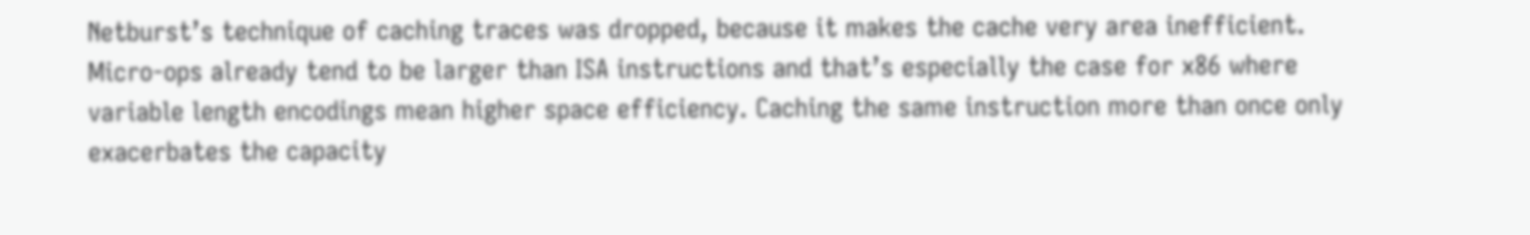Netburst’s technique of caching traces was dropped, because it makes the cache very area inefficient. Micro-ops already tend to be larger than ISA instructions and that’s especially the case for x86 where variable length encodings mean higher space efficiency. Caching the same instruction more than once only exacerbates the capacity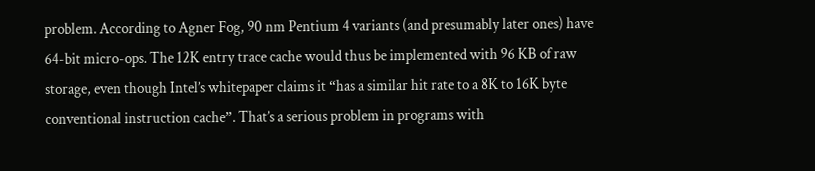problem. According to Agner Fog, 90 nm Pentium 4 variants (and presumably later ones) have 64-bit micro-ops. The 12K entry trace cache would thus be implemented with 96 KB of raw storage, even though Intel’s whitepaper claims it “has a similar hit rate to a 8K to 16K byte conventional instruction cache”. That’s a serious problem in programs with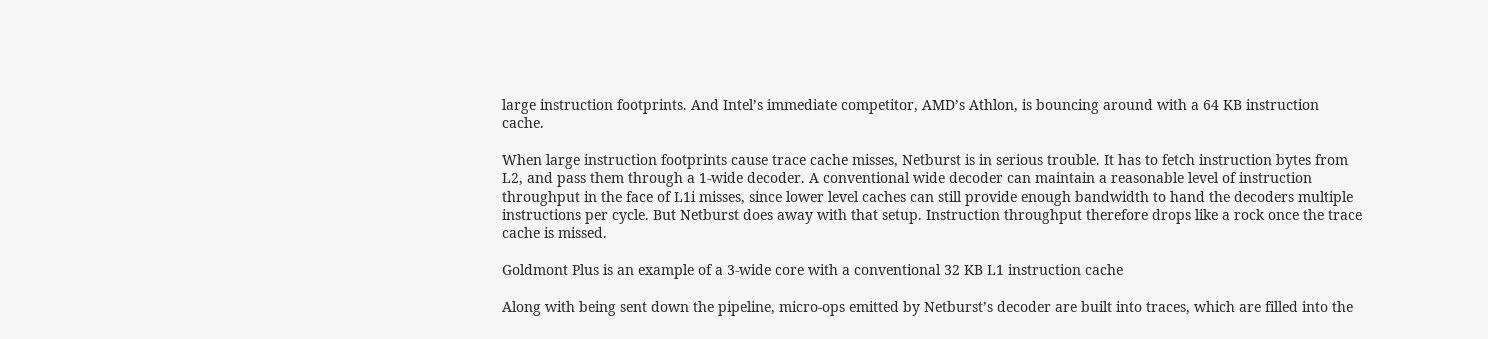large instruction footprints. And Intel’s immediate competitor, AMD’s Athlon, is bouncing around with a 64 KB instruction cache.

When large instruction footprints cause trace cache misses, Netburst is in serious trouble. It has to fetch instruction bytes from L2, and pass them through a 1-wide decoder. A conventional wide decoder can maintain a reasonable level of instruction throughput in the face of L1i misses, since lower level caches can still provide enough bandwidth to hand the decoders multiple instructions per cycle. But Netburst does away with that setup. Instruction throughput therefore drops like a rock once the trace cache is missed.

Goldmont Plus is an example of a 3-wide core with a conventional 32 KB L1 instruction cache

Along with being sent down the pipeline, micro-ops emitted by Netburst’s decoder are built into traces, which are filled into the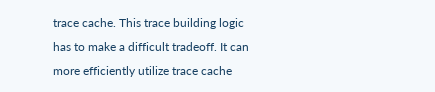trace cache. This trace building logic has to make a difficult tradeoff. It can more efficiently utilize trace cache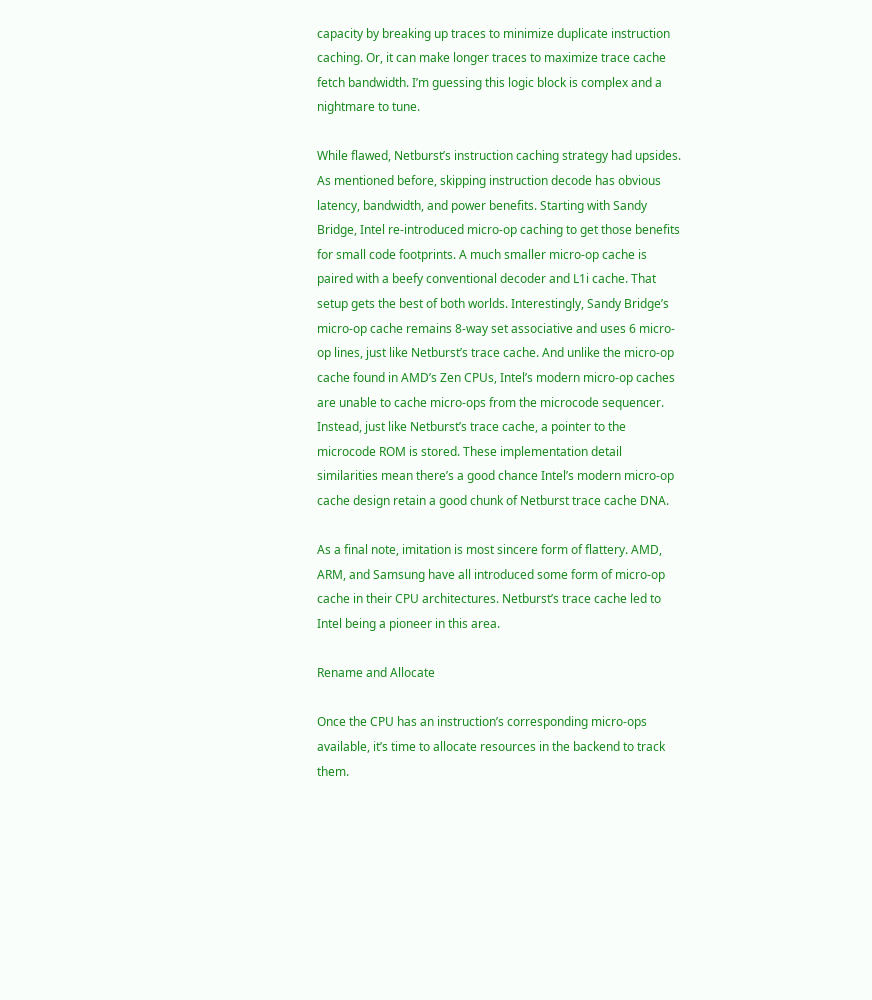capacity by breaking up traces to minimize duplicate instruction caching. Or, it can make longer traces to maximize trace cache fetch bandwidth. I’m guessing this logic block is complex and a nightmare to tune.

While flawed, Netburst’s instruction caching strategy had upsides. As mentioned before, skipping instruction decode has obvious latency, bandwidth, and power benefits. Starting with Sandy Bridge, Intel re-introduced micro-op caching to get those benefits for small code footprints. A much smaller micro-op cache is paired with a beefy conventional decoder and L1i cache. That setup gets the best of both worlds. Interestingly, Sandy Bridge’s micro-op cache remains 8-way set associative and uses 6 micro-op lines, just like Netburst’s trace cache. And unlike the micro-op cache found in AMD’s Zen CPUs, Intel’s modern micro-op caches are unable to cache micro-ops from the microcode sequencer. Instead, just like Netburst’s trace cache, a pointer to the microcode ROM is stored. These implementation detail similarities mean there’s a good chance Intel’s modern micro-op cache design retain a good chunk of Netburst trace cache DNA.

As a final note, imitation is most sincere form of flattery. AMD, ARM, and Samsung have all introduced some form of micro-op cache in their CPU architectures. Netburst’s trace cache led to Intel being a pioneer in this area.

Rename and Allocate

Once the CPU has an instruction’s corresponding micro-ops available, it’s time to allocate resources in the backend to track them.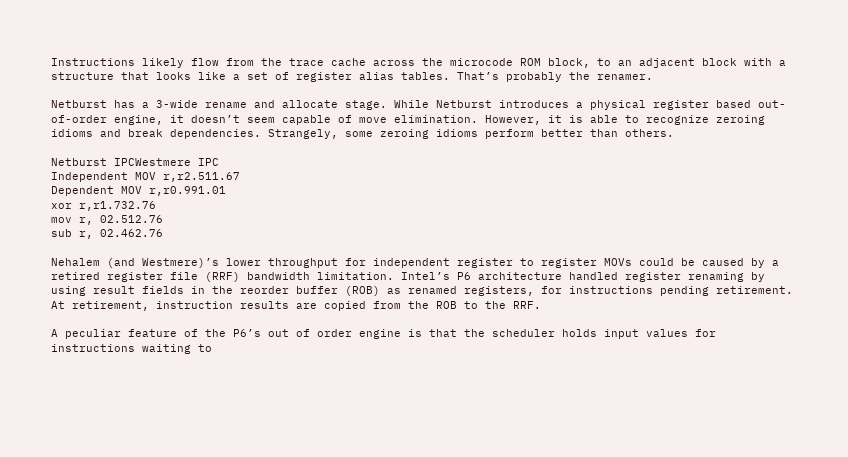Instructions likely flow from the trace cache across the microcode ROM block, to an adjacent block with a structure that looks like a set of register alias tables. That’s probably the renamer.

Netburst has a 3-wide rename and allocate stage. While Netburst introduces a physical register based out-of-order engine, it doesn’t seem capable of move elimination. However, it is able to recognize zeroing idioms and break dependencies. Strangely, some zeroing idioms perform better than others.

Netburst IPCWestmere IPC
Independent MOV r,r2.511.67
Dependent MOV r,r0.991.01
xor r,r1.732.76
mov r, 02.512.76
sub r, 02.462.76

Nehalem (and Westmere)’s lower throughput for independent register to register MOVs could be caused by a retired register file (RRF) bandwidth limitation. Intel’s P6 architecture handled register renaming by using result fields in the reorder buffer (ROB) as renamed registers, for instructions pending retirement. At retirement, instruction results are copied from the ROB to the RRF.

A peculiar feature of the P6’s out of order engine is that the scheduler holds input values for instructions waiting to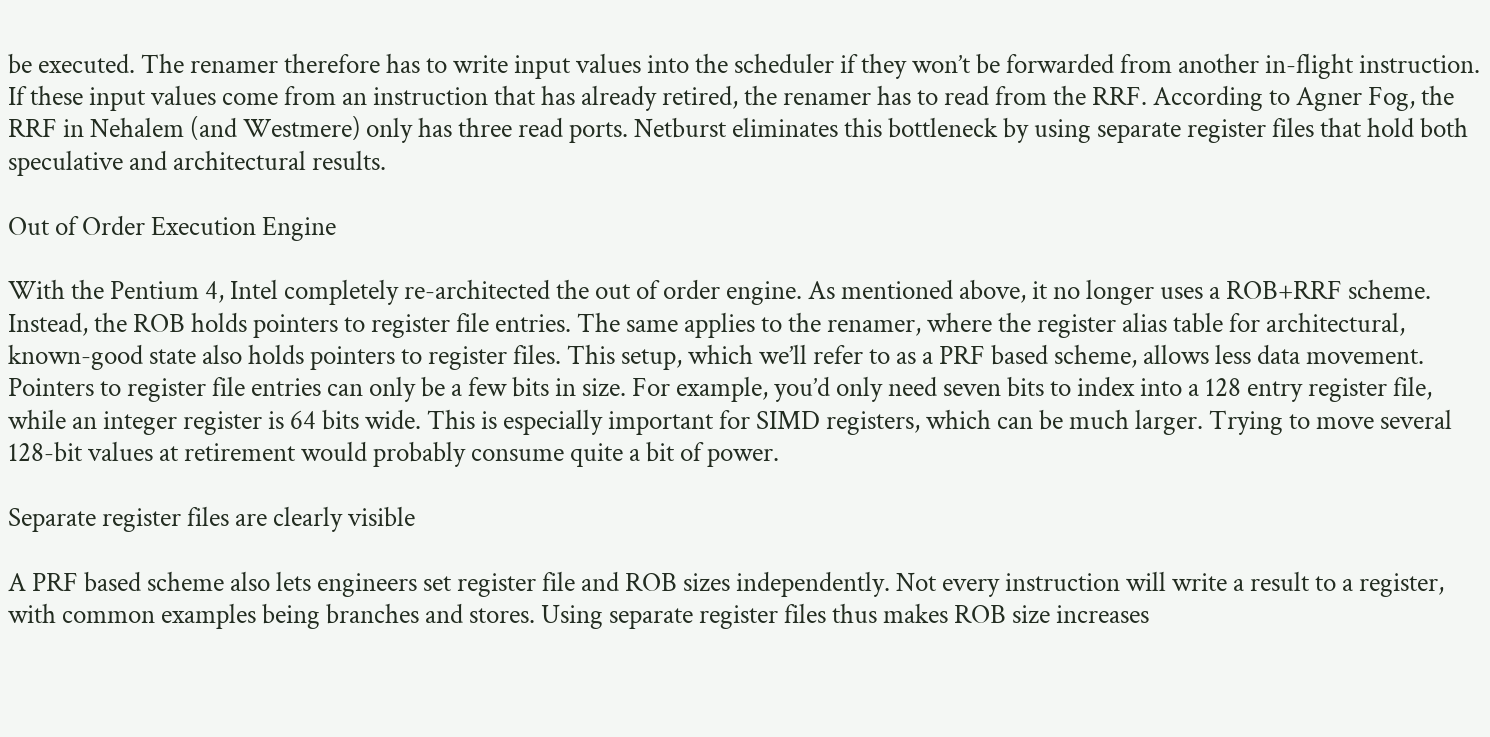be executed. The renamer therefore has to write input values into the scheduler if they won’t be forwarded from another in-flight instruction. If these input values come from an instruction that has already retired, the renamer has to read from the RRF. According to Agner Fog, the RRF in Nehalem (and Westmere) only has three read ports. Netburst eliminates this bottleneck by using separate register files that hold both speculative and architectural results.

Out of Order Execution Engine

With the Pentium 4, Intel completely re-architected the out of order engine. As mentioned above, it no longer uses a ROB+RRF scheme. Instead, the ROB holds pointers to register file entries. The same applies to the renamer, where the register alias table for architectural, known-good state also holds pointers to register files. This setup, which we’ll refer to as a PRF based scheme, allows less data movement. Pointers to register file entries can only be a few bits in size. For example, you’d only need seven bits to index into a 128 entry register file, while an integer register is 64 bits wide. This is especially important for SIMD registers, which can be much larger. Trying to move several 128-bit values at retirement would probably consume quite a bit of power.

Separate register files are clearly visible

A PRF based scheme also lets engineers set register file and ROB sizes independently. Not every instruction will write a result to a register, with common examples being branches and stores. Using separate register files thus makes ROB size increases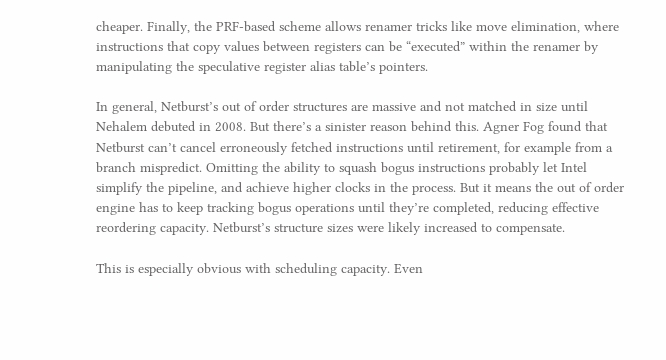cheaper. Finally, the PRF-based scheme allows renamer tricks like move elimination, where instructions that copy values between registers can be “executed” within the renamer by manipulating the speculative register alias table’s pointers.

In general, Netburst’s out of order structures are massive and not matched in size until Nehalem debuted in 2008. But there’s a sinister reason behind this. Agner Fog found that Netburst can’t cancel erroneously fetched instructions until retirement, for example from a branch mispredict. Omitting the ability to squash bogus instructions probably let Intel simplify the pipeline, and achieve higher clocks in the process. But it means the out of order engine has to keep tracking bogus operations until they’re completed, reducing effective reordering capacity. Netburst’s structure sizes were likely increased to compensate.

This is especially obvious with scheduling capacity. Even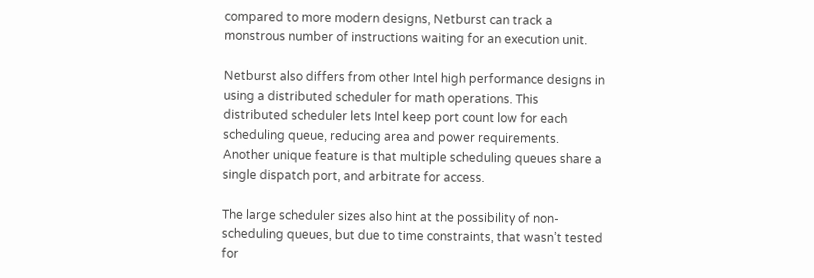compared to more modern designs, Netburst can track a monstrous number of instructions waiting for an execution unit.

Netburst also differs from other Intel high performance designs in using a distributed scheduler for math operations. This distributed scheduler lets Intel keep port count low for each scheduling queue, reducing area and power requirements. Another unique feature is that multiple scheduling queues share a single dispatch port, and arbitrate for access.

The large scheduler sizes also hint at the possibility of non-scheduling queues, but due to time constraints, that wasn’t tested for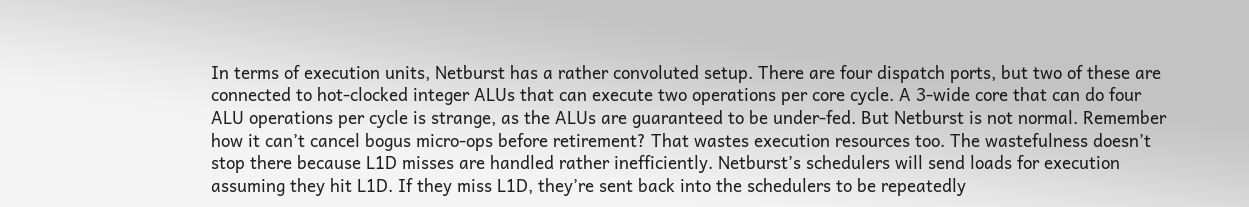In terms of execution units, Netburst has a rather convoluted setup. There are four dispatch ports, but two of these are connected to hot-clocked integer ALUs that can execute two operations per core cycle. A 3-wide core that can do four ALU operations per cycle is strange, as the ALUs are guaranteed to be under-fed. But Netburst is not normal. Remember how it can’t cancel bogus micro-ops before retirement? That wastes execution resources too. The wastefulness doesn’t stop there because L1D misses are handled rather inefficiently. Netburst’s schedulers will send loads for execution assuming they hit L1D. If they miss L1D, they’re sent back into the schedulers to be repeatedly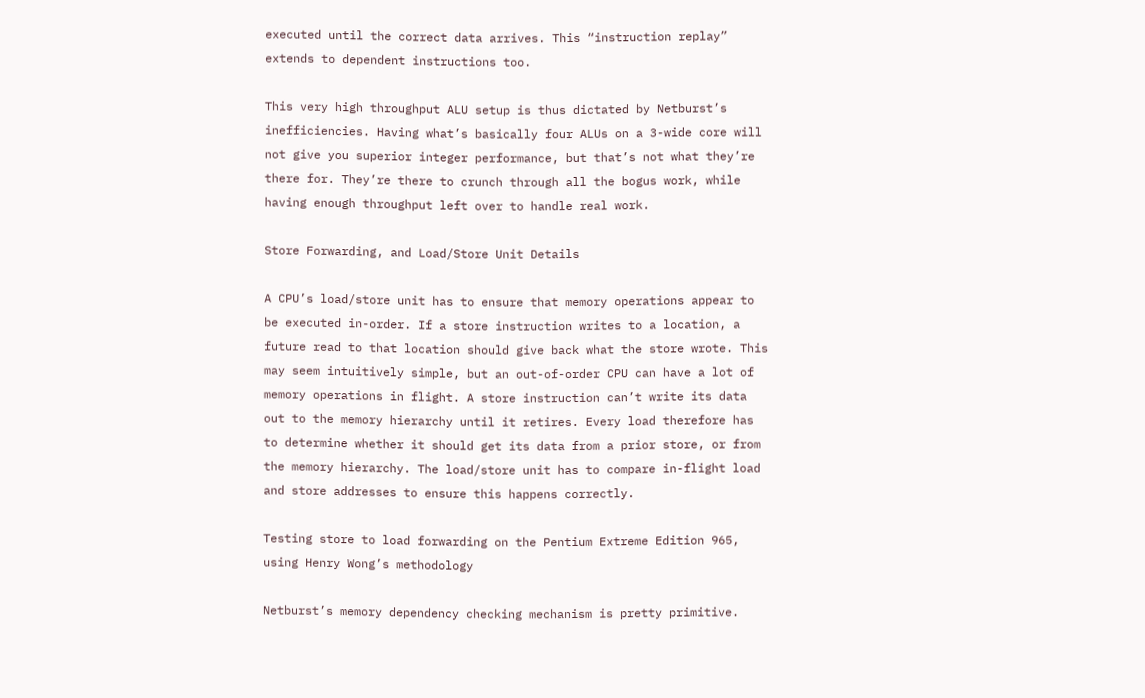executed until the correct data arrives. This “instruction replay” extends to dependent instructions too.

This very high throughput ALU setup is thus dictated by Netburst’s inefficiencies. Having what’s basically four ALUs on a 3-wide core will not give you superior integer performance, but that’s not what they’re there for. They’re there to crunch through all the bogus work, while having enough throughput left over to handle real work.

Store Forwarding, and Load/Store Unit Details

A CPU’s load/store unit has to ensure that memory operations appear to be executed in-order. If a store instruction writes to a location, a future read to that location should give back what the store wrote. This may seem intuitively simple, but an out-of-order CPU can have a lot of memory operations in flight. A store instruction can’t write its data out to the memory hierarchy until it retires. Every load therefore has to determine whether it should get its data from a prior store, or from the memory hierarchy. The load/store unit has to compare in-flight load and store addresses to ensure this happens correctly.

Testing store to load forwarding on the Pentium Extreme Edition 965, using Henry Wong’s methodology

Netburst’s memory dependency checking mechanism is pretty primitive.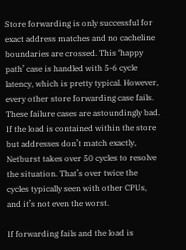Store forwarding is only successful for exact address matches and no cacheline boundaries are crossed. This ‘happy path’ case is handled with 5-6 cycle latency, which is pretty typical. However, every other store forwarding case fails. These failure cases are astoundingly bad. If the load is contained within the store but addresses don’t match exactly, Netburst takes over 50 cycles to resolve the situation. That’s over twice the cycles typically seen with other CPUs, and it’s not even the worst.

If forwarding fails and the load is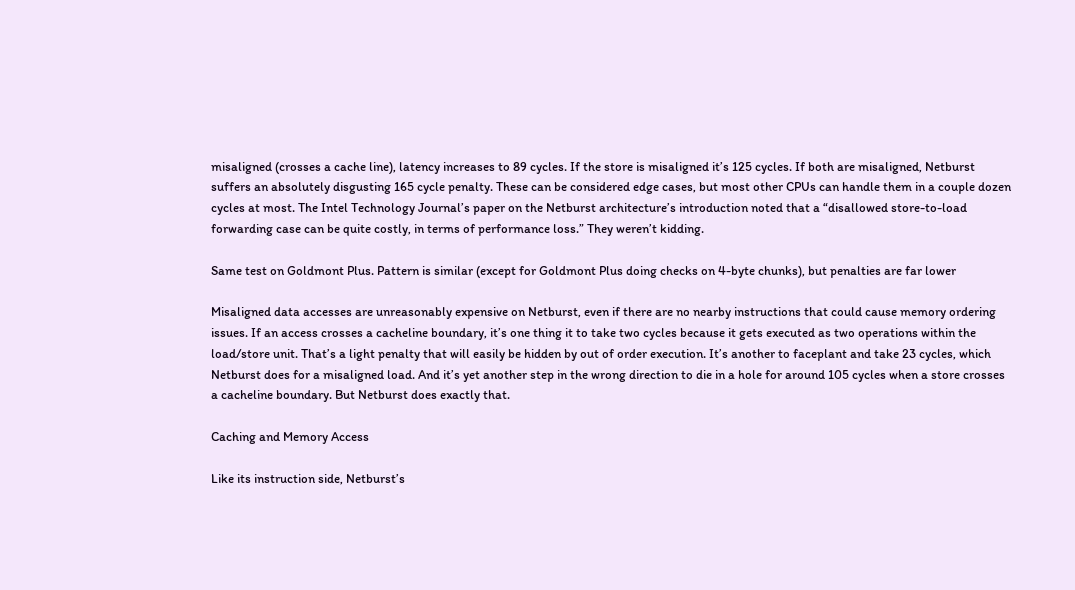misaligned (crosses a cache line), latency increases to 89 cycles. If the store is misaligned it’s 125 cycles. If both are misaligned, Netburst suffers an absolutely disgusting 165 cycle penalty. These can be considered edge cases, but most other CPUs can handle them in a couple dozen cycles at most. The Intel Technology Journal’s paper on the Netburst architecture’s introduction noted that a “disallowed store-to-load forwarding case can be quite costly, in terms of performance loss.” They weren’t kidding.

Same test on Goldmont Plus. Pattern is similar (except for Goldmont Plus doing checks on 4-byte chunks), but penalties are far lower

Misaligned data accesses are unreasonably expensive on Netburst, even if there are no nearby instructions that could cause memory ordering issues. If an access crosses a cacheline boundary, it’s one thing it to take two cycles because it gets executed as two operations within the load/store unit. That’s a light penalty that will easily be hidden by out of order execution. It’s another to faceplant and take 23 cycles, which Netburst does for a misaligned load. And it’s yet another step in the wrong direction to die in a hole for around 105 cycles when a store crosses a cacheline boundary. But Netburst does exactly that.

Caching and Memory Access

Like its instruction side, Netburst’s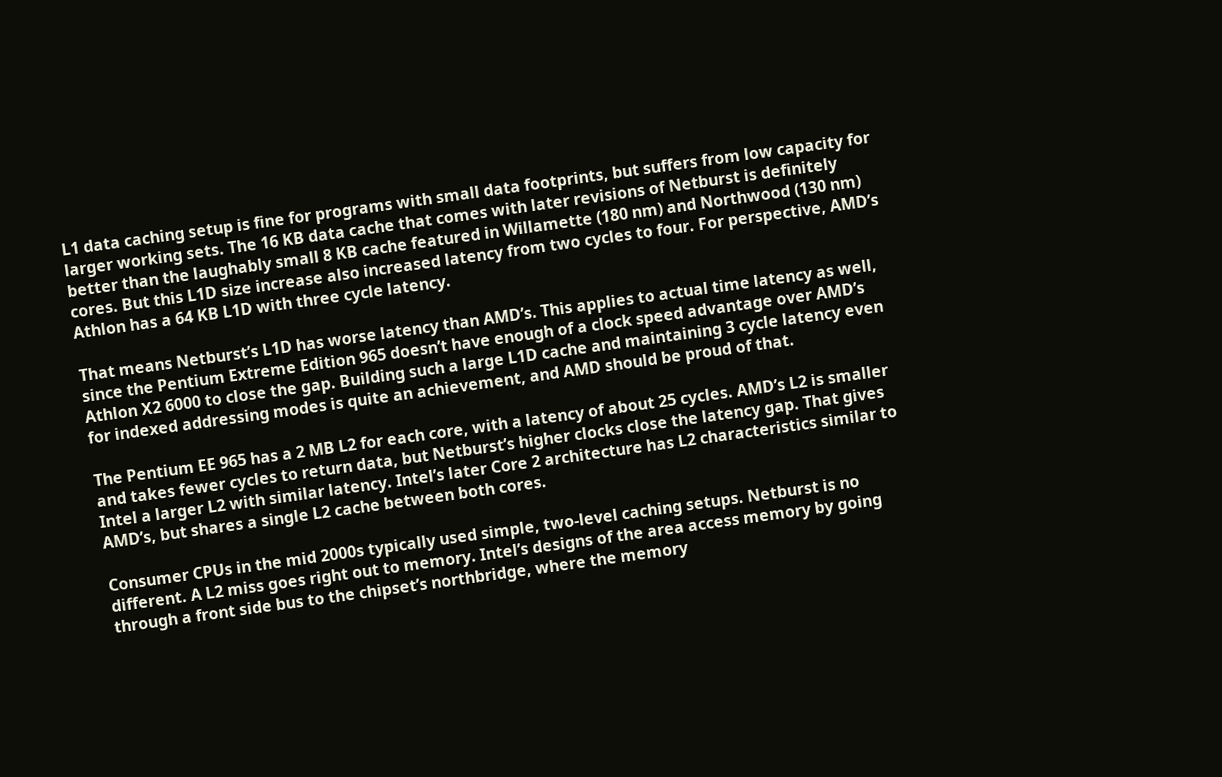L1 data caching setup is fine for programs with small data footprints, but suffers from low capacity for larger working sets. The 16 KB data cache that comes with later revisions of Netburst is definitely better than the laughably small 8 KB cache featured in Willamette (180 nm) and Northwood (130 nm) cores. But this L1D size increase also increased latency from two cycles to four. For perspective, AMD’s Athlon has a 64 KB L1D with three cycle latency.

That means Netburst’s L1D has worse latency than AMD’s. This applies to actual time latency as well, since the Pentium Extreme Edition 965 doesn’t have enough of a clock speed advantage over AMD’s Athlon X2 6000 to close the gap. Building such a large L1D cache and maintaining 3 cycle latency even for indexed addressing modes is quite an achievement, and AMD should be proud of that.

The Pentium EE 965 has a 2 MB L2 for each core, with a latency of about 25 cycles. AMD’s L2 is smaller and takes fewer cycles to return data, but Netburst’s higher clocks close the latency gap. That gives Intel a larger L2 with similar latency. Intel’s later Core 2 architecture has L2 characteristics similar to AMD’s, but shares a single L2 cache between both cores.

Consumer CPUs in the mid 2000s typically used simple, two-level caching setups. Netburst is no different. A L2 miss goes right out to memory. Intel’s designs of the area access memory by going through a front side bus to the chipset’s northbridge, where the memory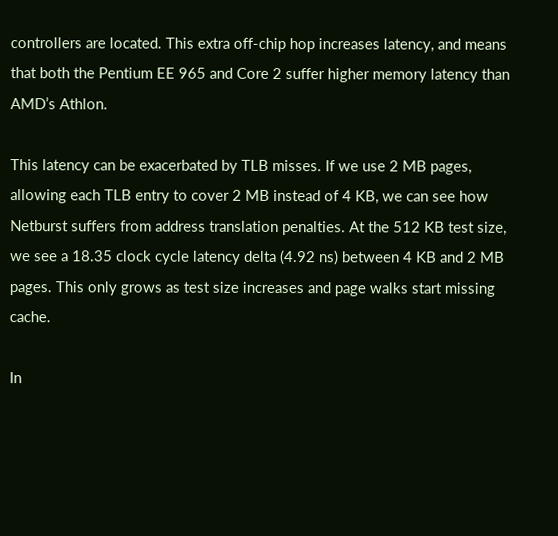controllers are located. This extra off-chip hop increases latency, and means that both the Pentium EE 965 and Core 2 suffer higher memory latency than AMD’s Athlon.

This latency can be exacerbated by TLB misses. If we use 2 MB pages, allowing each TLB entry to cover 2 MB instead of 4 KB, we can see how Netburst suffers from address translation penalties. At the 512 KB test size, we see a 18.35 clock cycle latency delta (4.92 ns) between 4 KB and 2 MB pages. This only grows as test size increases and page walks start missing cache.

In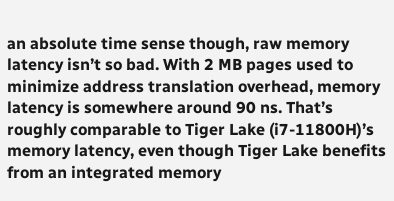an absolute time sense though, raw memory latency isn’t so bad. With 2 MB pages used to minimize address translation overhead, memory latency is somewhere around 90 ns. That’s roughly comparable to Tiger Lake (i7-11800H)’s memory latency, even though Tiger Lake benefits from an integrated memory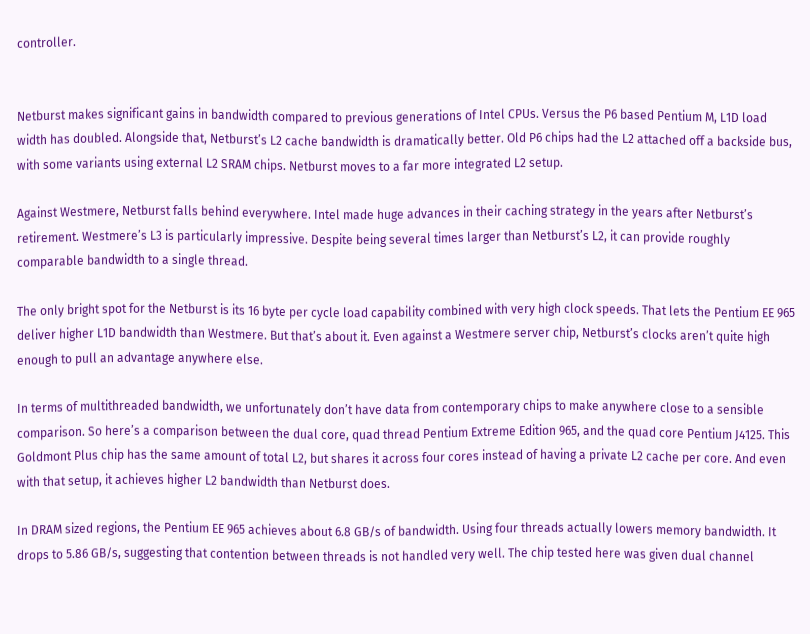controller.


Netburst makes significant gains in bandwidth compared to previous generations of Intel CPUs. Versus the P6 based Pentium M, L1D load width has doubled. Alongside that, Netburst’s L2 cache bandwidth is dramatically better. Old P6 chips had the L2 attached off a backside bus, with some variants using external L2 SRAM chips. Netburst moves to a far more integrated L2 setup.

Against Westmere, Netburst falls behind everywhere. Intel made huge advances in their caching strategy in the years after Netburst’s retirement. Westmere’s L3 is particularly impressive. Despite being several times larger than Netburst’s L2, it can provide roughly comparable bandwidth to a single thread.

The only bright spot for the Netburst is its 16 byte per cycle load capability combined with very high clock speeds. That lets the Pentium EE 965 deliver higher L1D bandwidth than Westmere. But that’s about it. Even against a Westmere server chip, Netburst’s clocks aren’t quite high enough to pull an advantage anywhere else.

In terms of multithreaded bandwidth, we unfortunately don’t have data from contemporary chips to make anywhere close to a sensible comparison. So here’s a comparison between the dual core, quad thread Pentium Extreme Edition 965, and the quad core Pentium J4125. This Goldmont Plus chip has the same amount of total L2, but shares it across four cores instead of having a private L2 cache per core. And even with that setup, it achieves higher L2 bandwidth than Netburst does.

In DRAM sized regions, the Pentium EE 965 achieves about 6.8 GB/s of bandwidth. Using four threads actually lowers memory bandwidth. It drops to 5.86 GB/s, suggesting that contention between threads is not handled very well. The chip tested here was given dual channel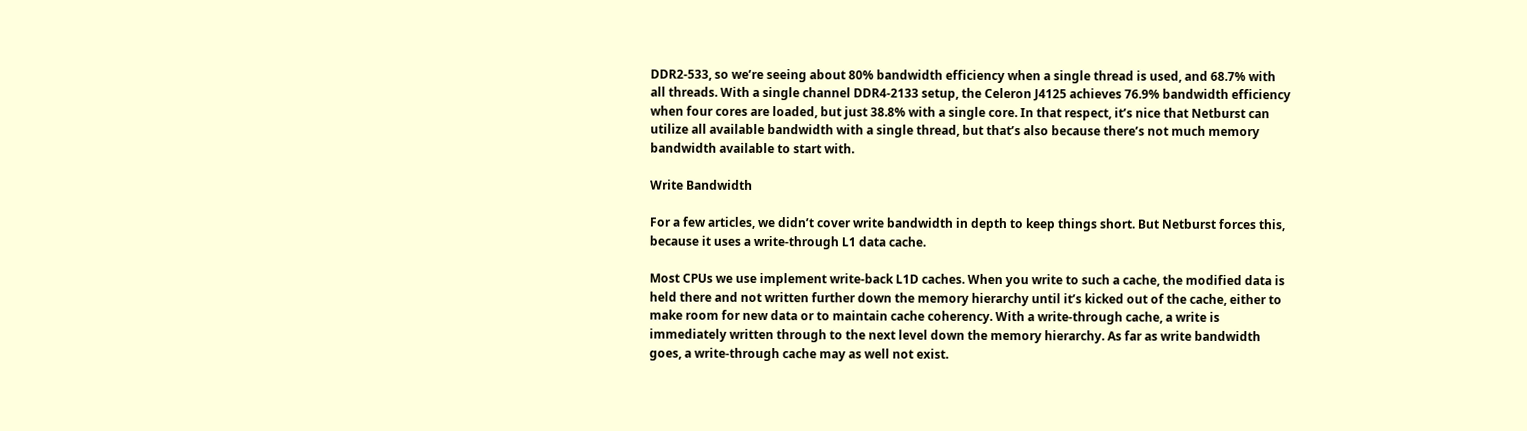DDR2-533, so we’re seeing about 80% bandwidth efficiency when a single thread is used, and 68.7% with all threads. With a single channel DDR4-2133 setup, the Celeron J4125 achieves 76.9% bandwidth efficiency when four cores are loaded, but just 38.8% with a single core. In that respect, it’s nice that Netburst can utilize all available bandwidth with a single thread, but that’s also because there’s not much memory bandwidth available to start with.

Write Bandwidth

For a few articles, we didn’t cover write bandwidth in depth to keep things short. But Netburst forces this, because it uses a write-through L1 data cache.

Most CPUs we use implement write-back L1D caches. When you write to such a cache, the modified data is held there and not written further down the memory hierarchy until it’s kicked out of the cache, either to make room for new data or to maintain cache coherency. With a write-through cache, a write is immediately written through to the next level down the memory hierarchy. As far as write bandwidth goes, a write-through cache may as well not exist.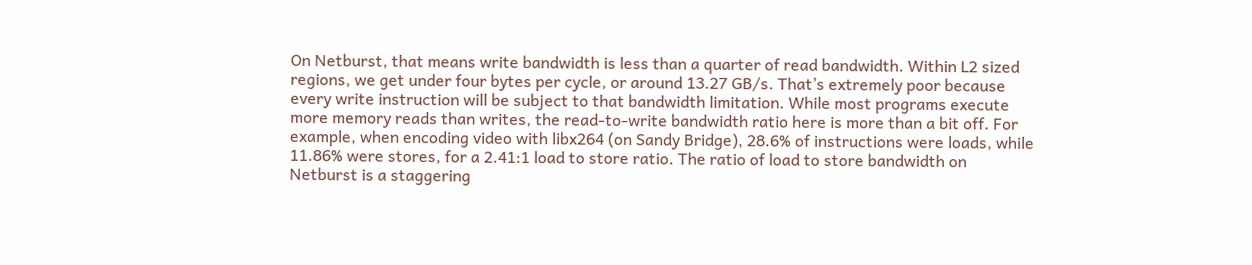On Netburst, that means write bandwidth is less than a quarter of read bandwidth. Within L2 sized regions, we get under four bytes per cycle, or around 13.27 GB/s. That’s extremely poor because every write instruction will be subject to that bandwidth limitation. While most programs execute more memory reads than writes, the read-to-write bandwidth ratio here is more than a bit off. For example, when encoding video with libx264 (on Sandy Bridge), 28.6% of instructions were loads, while 11.86% were stores, for a 2.41:1 load to store ratio. The ratio of load to store bandwidth on Netburst is a staggering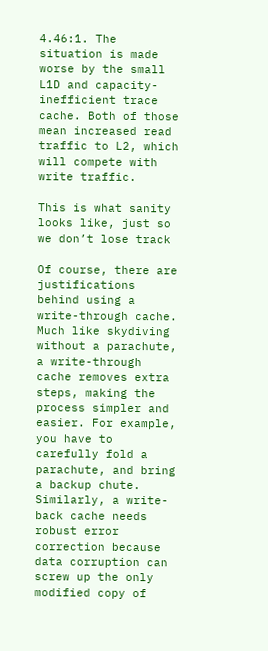4.46:1. The situation is made worse by the small L1D and capacity-inefficient trace cache. Both of those mean increased read traffic to L2, which will compete with write traffic.

This is what sanity looks like, just so we don’t lose track

Of course, there are justifications behind using a write-through cache. Much like skydiving without a parachute, a write-through cache removes extra steps, making the process simpler and easier. For example, you have to carefully fold a parachute, and bring a backup chute. Similarly, a write-back cache needs robust error correction because data corruption can screw up the only modified copy of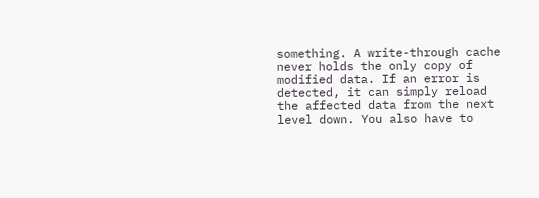something. A write-through cache never holds the only copy of modified data. If an error is detected, it can simply reload the affected data from the next level down. You also have to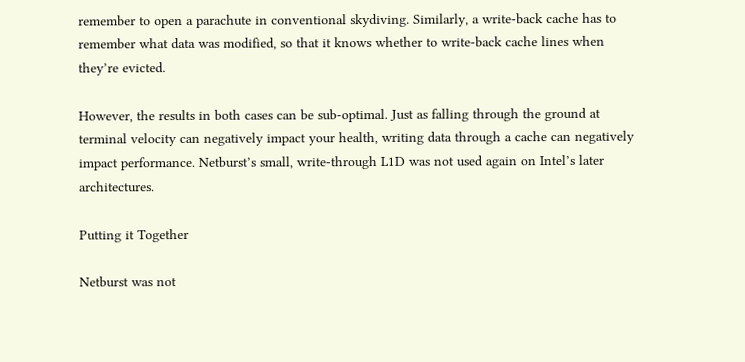remember to open a parachute in conventional skydiving. Similarly, a write-back cache has to remember what data was modified, so that it knows whether to write-back cache lines when they’re evicted.

However, the results in both cases can be sub-optimal. Just as falling through the ground at terminal velocity can negatively impact your health, writing data through a cache can negatively impact performance. Netburst’s small, write-through L1D was not used again on Intel’s later architectures.

Putting it Together

Netburst was not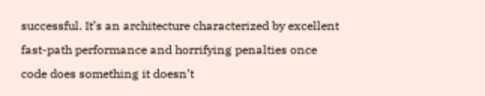successful. It’s an architecture characterized by excellent fast-path performance and horrifying penalties once code does something it doesn’t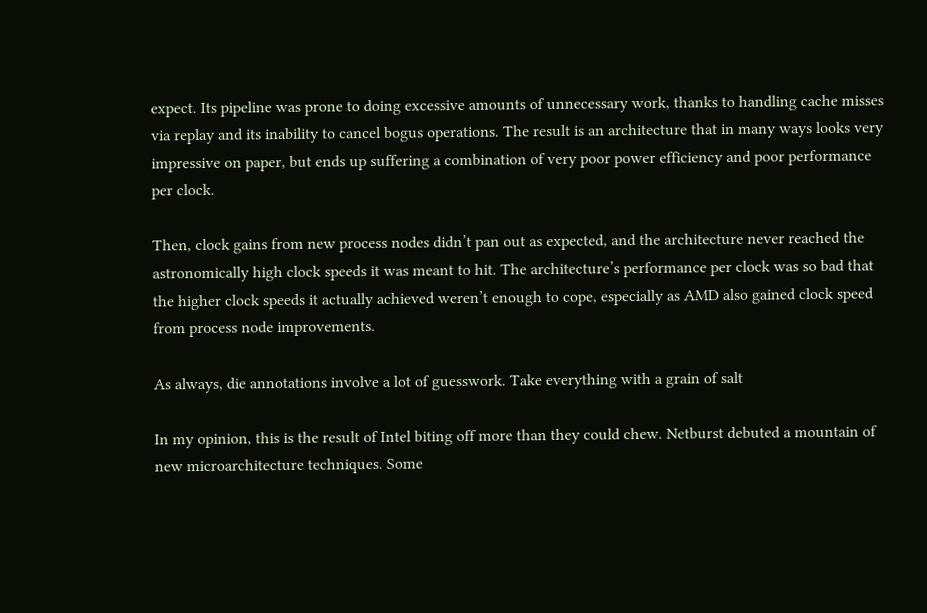expect. Its pipeline was prone to doing excessive amounts of unnecessary work, thanks to handling cache misses via replay and its inability to cancel bogus operations. The result is an architecture that in many ways looks very impressive on paper, but ends up suffering a combination of very poor power efficiency and poor performance per clock.

Then, clock gains from new process nodes didn’t pan out as expected, and the architecture never reached the astronomically high clock speeds it was meant to hit. The architecture’s performance per clock was so bad that the higher clock speeds it actually achieved weren’t enough to cope, especially as AMD also gained clock speed from process node improvements.

As always, die annotations involve a lot of guesswork. Take everything with a grain of salt

In my opinion, this is the result of Intel biting off more than they could chew. Netburst debuted a mountain of new microarchitecture techniques. Some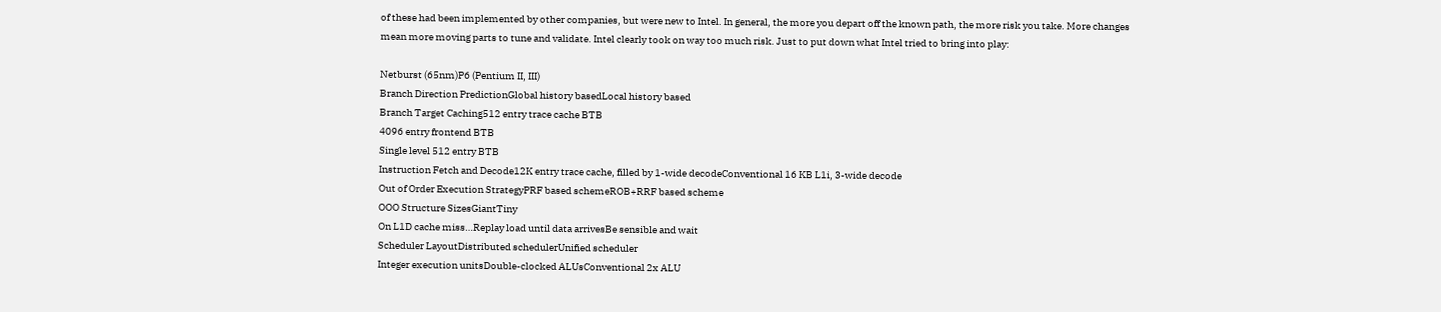of these had been implemented by other companies, but were new to Intel. In general, the more you depart off the known path, the more risk you take. More changes mean more moving parts to tune and validate. Intel clearly took on way too much risk. Just to put down what Intel tried to bring into play:

Netburst (65nm)P6 (Pentium II, III)
Branch Direction PredictionGlobal history basedLocal history based
Branch Target Caching512 entry trace cache BTB
4096 entry frontend BTB
Single level 512 entry BTB
Instruction Fetch and Decode12K entry trace cache, filled by 1-wide decodeConventional 16 KB L1i, 3-wide decode
Out of Order Execution StrategyPRF based schemeROB+RRF based scheme
OOO Structure SizesGiantTiny
On L1D cache miss…Replay load until data arrivesBe sensible and wait
Scheduler LayoutDistributed schedulerUnified scheduler
Integer execution unitsDouble-clocked ALUsConventional 2x ALU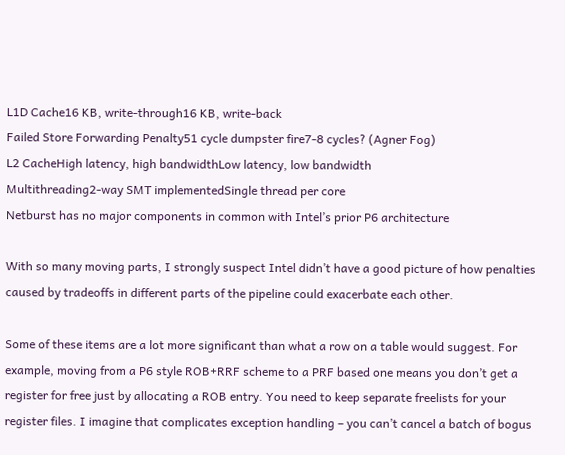L1D Cache16 KB, write-through16 KB, write-back
Failed Store Forwarding Penalty51 cycle dumpster fire7-8 cycles? (Agner Fog)
L2 CacheHigh latency, high bandwidthLow latency, low bandwidth
Multithreading2-way SMT implementedSingle thread per core
Netburst has no major components in common with Intel’s prior P6 architecture

With so many moving parts, I strongly suspect Intel didn’t have a good picture of how penalties caused by tradeoffs in different parts of the pipeline could exacerbate each other.

Some of these items are a lot more significant than what a row on a table would suggest. For example, moving from a P6 style ROB+RRF scheme to a PRF based one means you don’t get a register for free just by allocating a ROB entry. You need to keep separate freelists for your register files. I imagine that complicates exception handling – you can’t cancel a batch of bogus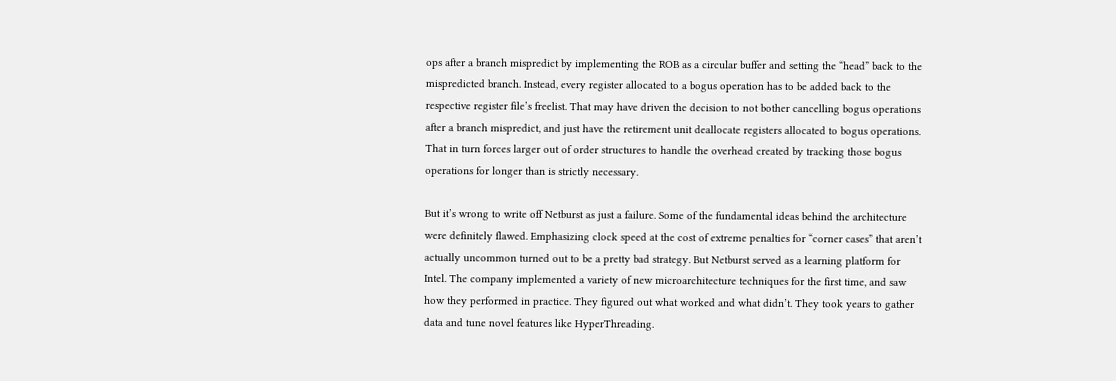ops after a branch mispredict by implementing the ROB as a circular buffer and setting the “head” back to the mispredicted branch. Instead, every register allocated to a bogus operation has to be added back to the respective register file’s freelist. That may have driven the decision to not bother cancelling bogus operations after a branch mispredict, and just have the retirement unit deallocate registers allocated to bogus operations. That in turn forces larger out of order structures to handle the overhead created by tracking those bogus operations for longer than is strictly necessary.

But it’s wrong to write off Netburst as just a failure. Some of the fundamental ideas behind the architecture were definitely flawed. Emphasizing clock speed at the cost of extreme penalties for “corner cases” that aren’t actually uncommon turned out to be a pretty bad strategy. But Netburst served as a learning platform for Intel. The company implemented a variety of new microarchitecture techniques for the first time, and saw how they performed in practice. They figured out what worked and what didn’t. They took years to gather data and tune novel features like HyperThreading.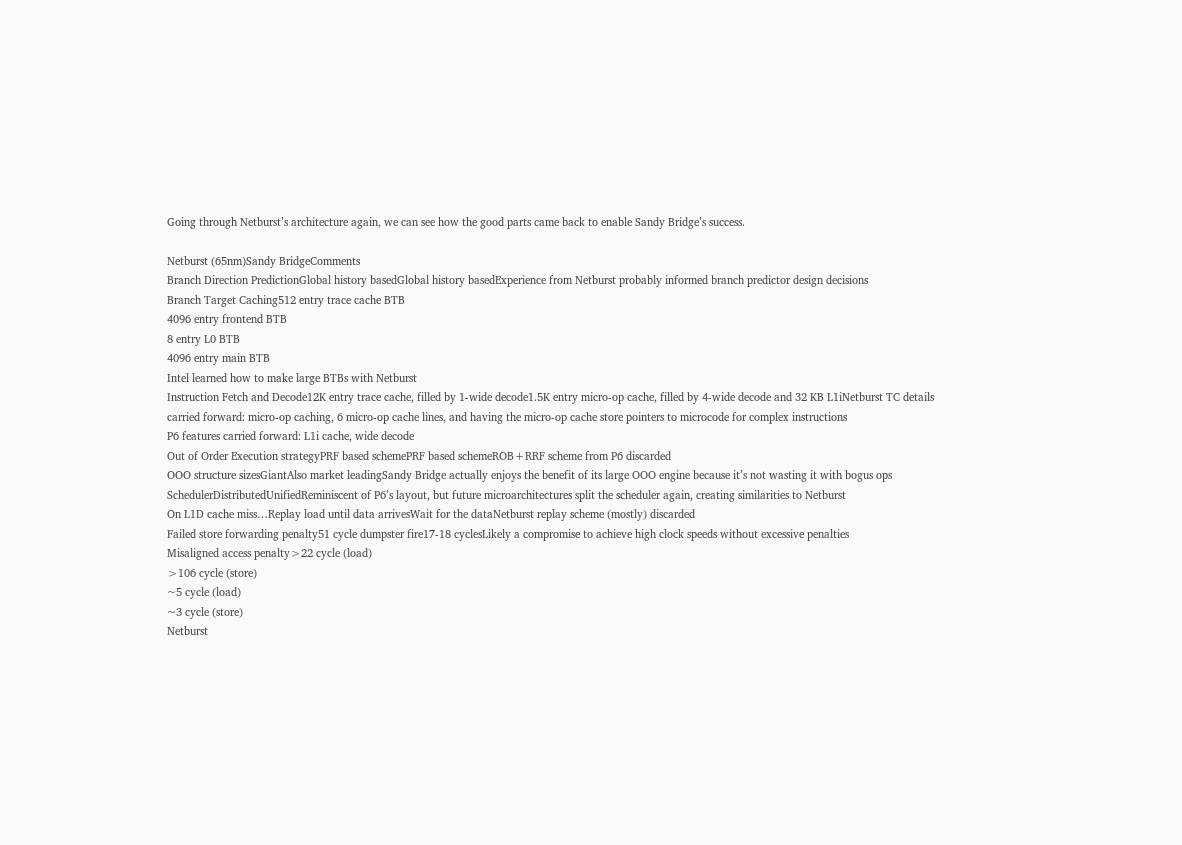Going through Netburst’s architecture again, we can see how the good parts came back to enable Sandy Bridge’s success.

Netburst (65nm)Sandy BridgeComments
Branch Direction PredictionGlobal history basedGlobal history basedExperience from Netburst probably informed branch predictor design decisions
Branch Target Caching512 entry trace cache BTB
4096 entry frontend BTB
8 entry L0 BTB
4096 entry main BTB
Intel learned how to make large BTBs with Netburst
Instruction Fetch and Decode12K entry trace cache, filled by 1-wide decode1.5K entry micro-op cache, filled by 4-wide decode and 32 KB L1iNetburst TC details carried forward: micro-op caching, 6 micro-op cache lines, and having the micro-op cache store pointers to microcode for complex instructions
P6 features carried forward: L1i cache, wide decode
Out of Order Execution strategyPRF based schemePRF based schemeROB+RRF scheme from P6 discarded
OOO structure sizesGiantAlso market leadingSandy Bridge actually enjoys the benefit of its large OOO engine because it’s not wasting it with bogus ops
SchedulerDistributedUnifiedReminiscent of P6’s layout, but future microarchitectures split the scheduler again, creating similarities to Netburst
On L1D cache miss…Replay load until data arrivesWait for the dataNetburst replay scheme (mostly) discarded
Failed store forwarding penalty51 cycle dumpster fire17-18 cyclesLikely a compromise to achieve high clock speeds without excessive penalties
Misaligned access penalty>22 cycle (load)
>106 cycle (store)
~5 cycle (load)
~3 cycle (store)
Netburst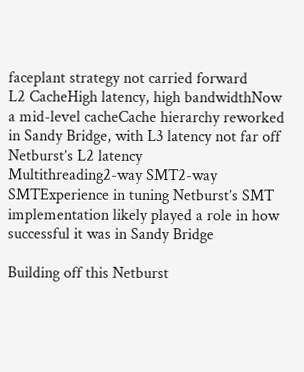faceplant strategy not carried forward
L2 CacheHigh latency, high bandwidthNow a mid-level cacheCache hierarchy reworked in Sandy Bridge, with L3 latency not far off Netburst’s L2 latency
Multithreading2-way SMT2-way SMTExperience in tuning Netburst’s SMT implementation likely played a role in how successful it was in Sandy Bridge

Building off this Netburst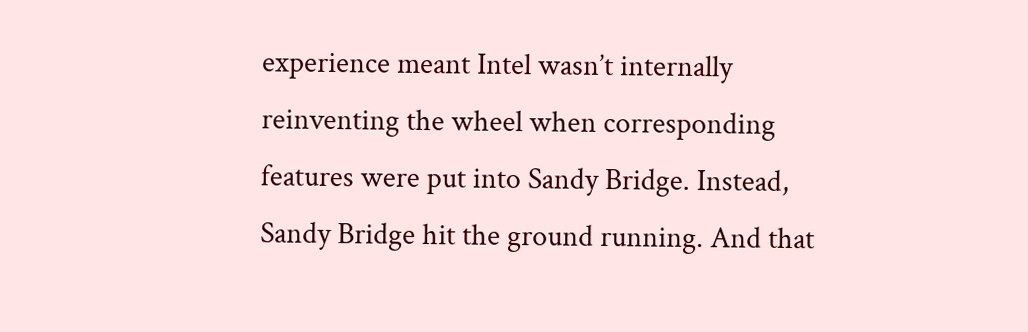experience meant Intel wasn’t internally reinventing the wheel when corresponding features were put into Sandy Bridge. Instead, Sandy Bridge hit the ground running. And that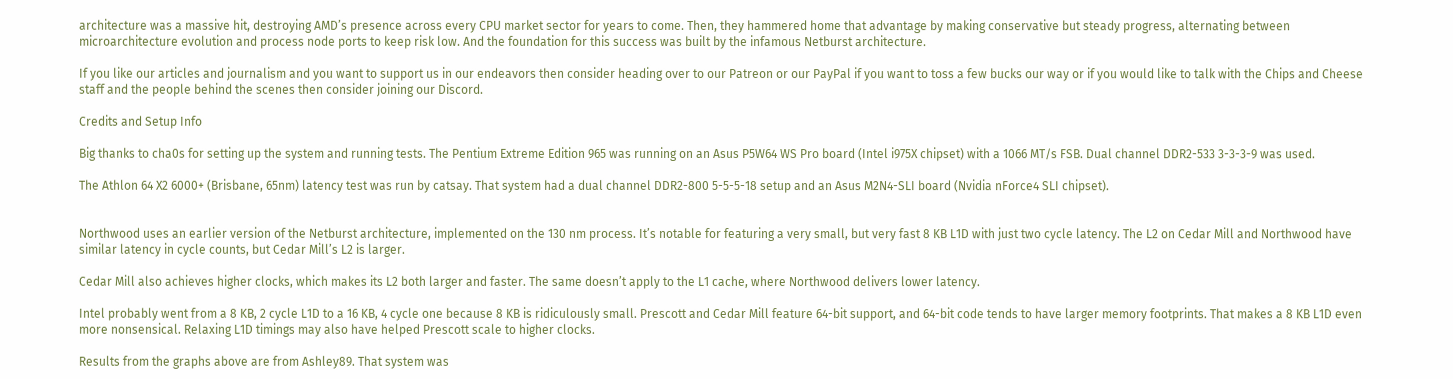architecture was a massive hit, destroying AMD’s presence across every CPU market sector for years to come. Then, they hammered home that advantage by making conservative but steady progress, alternating between microarchitecture evolution and process node ports to keep risk low. And the foundation for this success was built by the infamous Netburst architecture.

If you like our articles and journalism and you want to support us in our endeavors then consider heading over to our Patreon or our PayPal if you want to toss a few bucks our way or if you would like to talk with the Chips and Cheese staff and the people behind the scenes then consider joining our Discord.

Credits and Setup Info

Big thanks to cha0s for setting up the system and running tests. The Pentium Extreme Edition 965 was running on an Asus P5W64 WS Pro board (Intel i975X chipset) with a 1066 MT/s FSB. Dual channel DDR2-533 3-3-3-9 was used.

The Athlon 64 X2 6000+ (Brisbane, 65nm) latency test was run by catsay. That system had a dual channel DDR2-800 5-5-5-18 setup and an Asus M2N4-SLI board (Nvidia nForce4 SLI chipset).


Northwood uses an earlier version of the Netburst architecture, implemented on the 130 nm process. It’s notable for featuring a very small, but very fast 8 KB L1D with just two cycle latency. The L2 on Cedar Mill and Northwood have similar latency in cycle counts, but Cedar Mill’s L2 is larger.

Cedar Mill also achieves higher clocks, which makes its L2 both larger and faster. The same doesn’t apply to the L1 cache, where Northwood delivers lower latency.

Intel probably went from a 8 KB, 2 cycle L1D to a 16 KB, 4 cycle one because 8 KB is ridiculously small. Prescott and Cedar Mill feature 64-bit support, and 64-bit code tends to have larger memory footprints. That makes a 8 KB L1D even more nonsensical. Relaxing L1D timings may also have helped Prescott scale to higher clocks.

Results from the graphs above are from Ashley89. That system was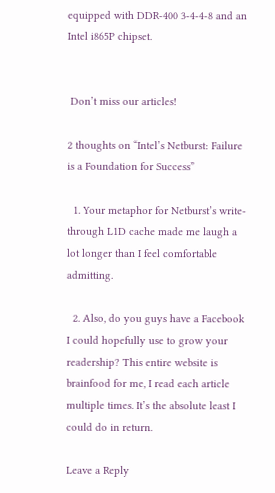equipped with DDR-400 3-4-4-8 and an Intel i865P chipset.


 Don’t miss our articles!

2 thoughts on “Intel’s Netburst: Failure is a Foundation for Success”

  1. Your metaphor for Netburst’s write-through L1D cache made me laugh a lot longer than I feel comfortable admitting.

  2. Also, do you guys have a Facebook I could hopefully use to grow your readership? This entire website is brainfood for me, I read each article multiple times. It’s the absolute least I could do in return.

Leave a Reply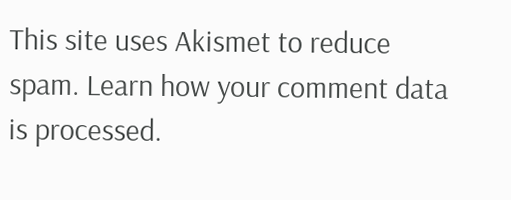This site uses Akismet to reduce spam. Learn how your comment data is processed.